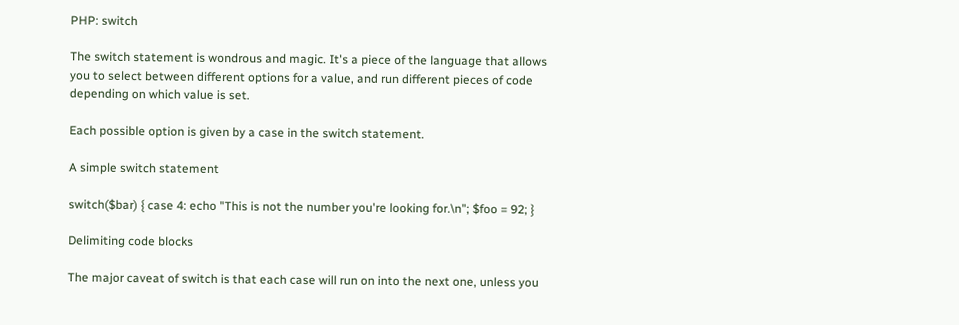PHP: switch

The switch statement is wondrous and magic. It's a piece of the language that allows you to select between different options for a value, and run different pieces of code depending on which value is set.

Each possible option is given by a case in the switch statement.

A simple switch statement

switch($bar) { case 4: echo "This is not the number you're looking for.\n"; $foo = 92; }

Delimiting code blocks

The major caveat of switch is that each case will run on into the next one, unless you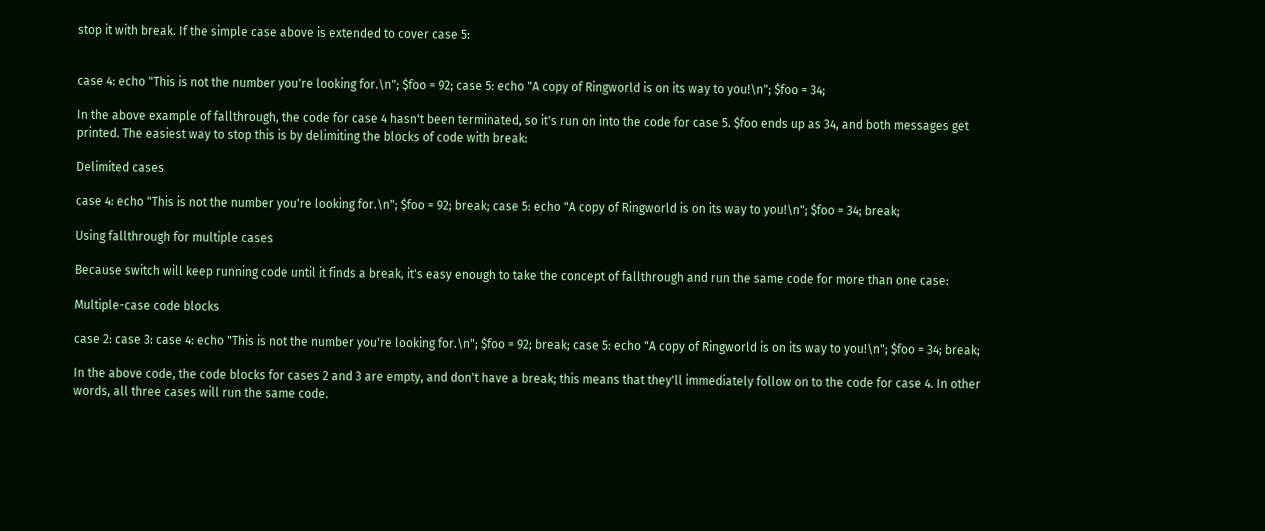stop it with break. If the simple case above is extended to cover case 5:


case 4: echo "This is not the number you're looking for.\n"; $foo = 92; case 5: echo "A copy of Ringworld is on its way to you!\n"; $foo = 34;

In the above example of fallthrough, the code for case 4 hasn't been terminated, so it's run on into the code for case 5. $foo ends up as 34, and both messages get printed. The easiest way to stop this is by delimiting the blocks of code with break:

Delimited cases

case 4: echo "This is not the number you're looking for.\n"; $foo = 92; break; case 5: echo "A copy of Ringworld is on its way to you!\n"; $foo = 34; break;

Using fallthrough for multiple cases

Because switch will keep running code until it finds a break, it's easy enough to take the concept of fallthrough and run the same code for more than one case:

Multiple-case code blocks

case 2: case 3: case 4: echo "This is not the number you're looking for.\n"; $foo = 92; break; case 5: echo "A copy of Ringworld is on its way to you!\n"; $foo = 34; break;

In the above code, the code blocks for cases 2 and 3 are empty, and don't have a break; this means that they'll immediately follow on to the code for case 4. In other words, all three cases will run the same code.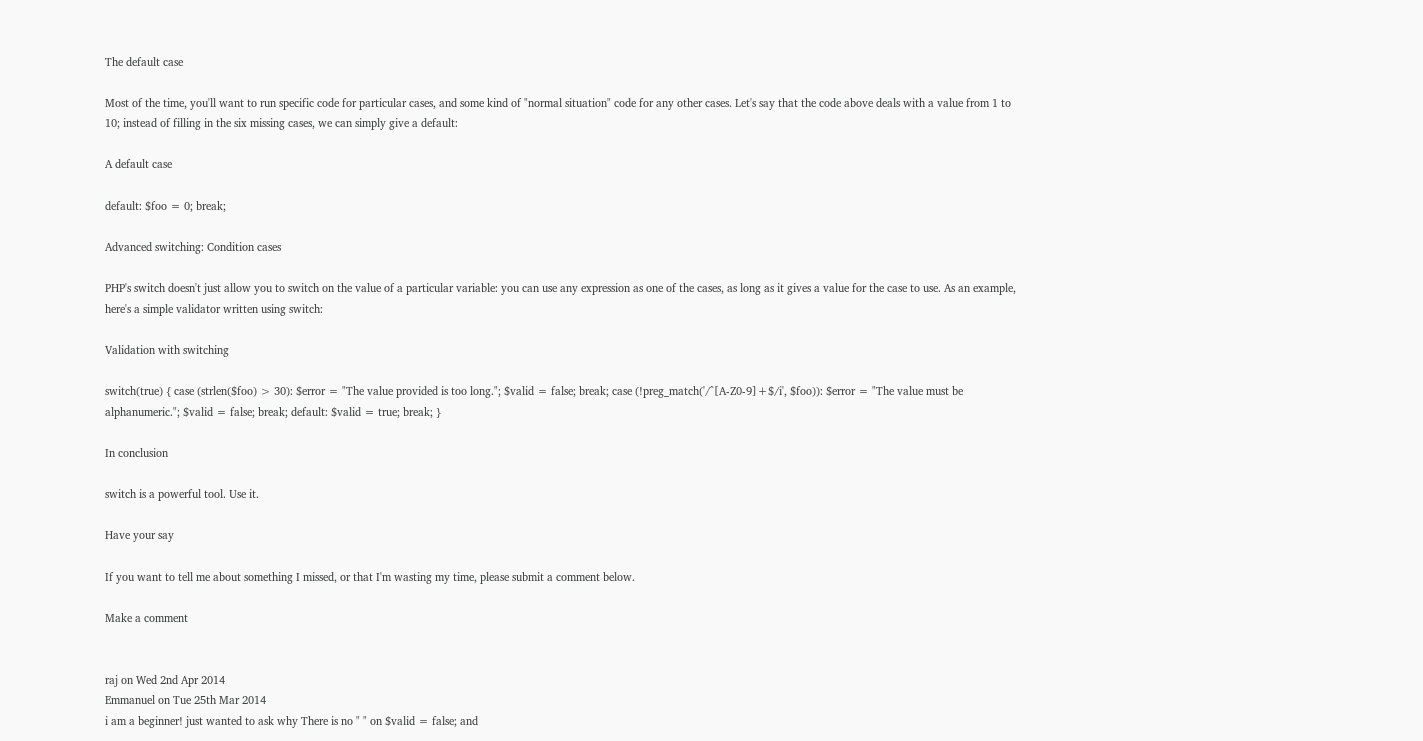The default case

Most of the time, you'll want to run specific code for particular cases, and some kind of "normal situation" code for any other cases. Let's say that the code above deals with a value from 1 to 10; instead of filling in the six missing cases, we can simply give a default:

A default case

default: $foo = 0; break;

Advanced switching: Condition cases

PHP's switch doesn't just allow you to switch on the value of a particular variable: you can use any expression as one of the cases, as long as it gives a value for the case to use. As an example, here's a simple validator written using switch:

Validation with switching

switch(true) { case (strlen($foo) > 30): $error = "The value provided is too long."; $valid = false; break; case (!preg_match('/^[A-Z0-9]+$/i', $foo)): $error = "The value must be alphanumeric."; $valid = false; break; default: $valid = true; break; }

In conclusion

switch is a powerful tool. Use it.

Have your say

If you want to tell me about something I missed, or that I'm wasting my time, please submit a comment below.

Make a comment


raj on Wed 2nd Apr 2014
Emmanuel on Tue 25th Mar 2014
i am a beginner! just wanted to ask why There is no " " on $valid = false; and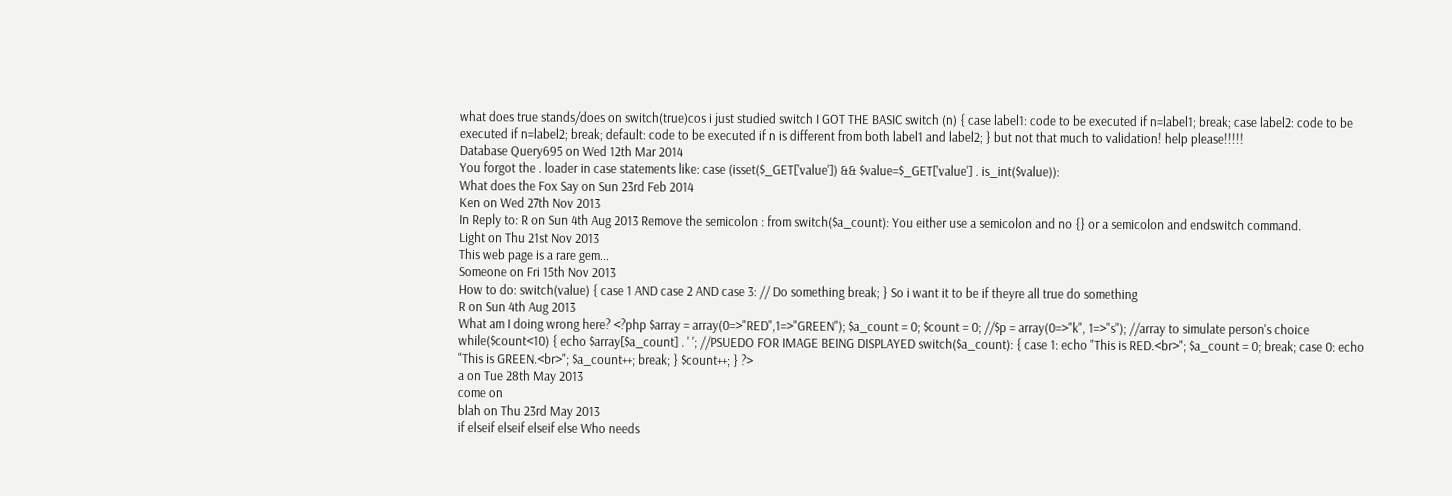what does true stands/does on switch(true)cos i just studied switch I GOT THE BASIC switch (n) { case label1: code to be executed if n=label1; break; case label2: code to be executed if n=label2; break; default: code to be executed if n is different from both label1 and label2; } but not that much to validation! help please!!!!!
Database Query695 on Wed 12th Mar 2014
You forgot the . loader in case statements like: case (isset($_GET['value']) && $value=$_GET['value'] . is_int($value)):
What does the Fox Say on Sun 23rd Feb 2014
Ken on Wed 27th Nov 2013
In Reply to: R on Sun 4th Aug 2013 Remove the semicolon : from switch($a_count): You either use a semicolon and no {} or a semicolon and endswitch command.
Light on Thu 21st Nov 2013
This web page is a rare gem...
Someone on Fri 15th Nov 2013
How to do: switch(value) { case 1 AND case 2 AND case 3: // Do something break; } So i want it to be if theyre all true do something
R on Sun 4th Aug 2013
What am I doing wrong here? <?php $array = array(0=>"RED",1=>"GREEN"); $a_count = 0; $count = 0; //$p = array(0=>"k", 1=>"s"); //array to simulate person's choice while($count<10) { echo $array[$a_count] . ' '; //PSUEDO FOR IMAGE BEING DISPLAYED switch($a_count): { case 1: echo "This is RED.<br>"; $a_count = 0; break; case 0: echo "This is GREEN.<br>"; $a_count++; break; } $count++; } ?>
a on Tue 28th May 2013
come on
blah on Thu 23rd May 2013
if elseif elseif elseif else Who needs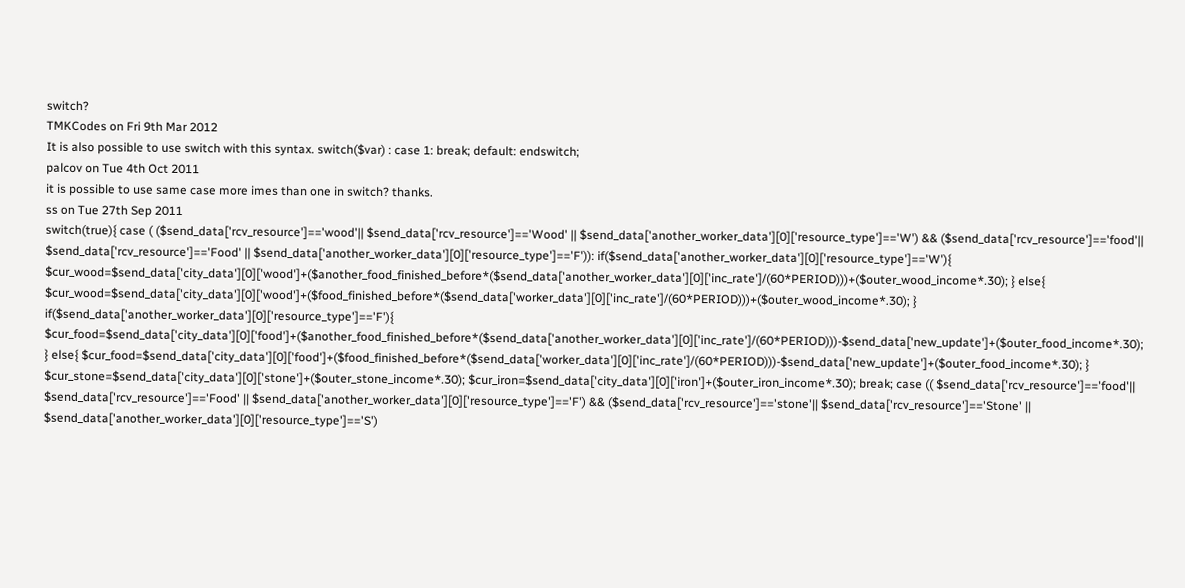switch?
TMKCodes on Fri 9th Mar 2012
It is also possible to use switch with this syntax. switch($var) : case 1: break; default: endswitch;
palcov on Tue 4th Oct 2011
it is possible to use same case more imes than one in switch? thanks.
ss on Tue 27th Sep 2011
switch(true){ case ( ($send_data['rcv_resource']=='wood'|| $send_data['rcv_resource']=='Wood' || $send_data['another_worker_data'][0]['resource_type']=='W') && ($send_data['rcv_resource']=='food'|| $send_data['rcv_resource']=='Food' || $send_data['another_worker_data'][0]['resource_type']=='F')): if($send_data['another_worker_data'][0]['resource_type']=='W'){ $cur_wood=$send_data['city_data'][0]['wood']+($another_food_finished_before*($send_data['another_worker_data'][0]['inc_rate']/(60*PERIOD)))+($outer_wood_income*.30); } else{ $cur_wood=$send_data['city_data'][0]['wood']+($food_finished_before*($send_data['worker_data'][0]['inc_rate']/(60*PERIOD)))+($outer_wood_income*.30); } if($send_data['another_worker_data'][0]['resource_type']=='F'){ $cur_food=$send_data['city_data'][0]['food']+($another_food_finished_before*($send_data['another_worker_data'][0]['inc_rate']/(60*PERIOD)))-$send_data['new_update']+($outer_food_income*.30); } else{ $cur_food=$send_data['city_data'][0]['food']+($food_finished_before*($send_data['worker_data'][0]['inc_rate']/(60*PERIOD)))-$send_data['new_update']+($outer_food_income*.30); } $cur_stone=$send_data['city_data'][0]['stone']+($outer_stone_income*.30); $cur_iron=$send_data['city_data'][0]['iron']+($outer_iron_income*.30); break; case (( $send_data['rcv_resource']=='food'|| $send_data['rcv_resource']=='Food' || $send_data['another_worker_data'][0]['resource_type']=='F') && ($send_data['rcv_resource']=='stone'|| $send_data['rcv_resource']=='Stone' || $send_data['another_worker_data'][0]['resource_type']=='S')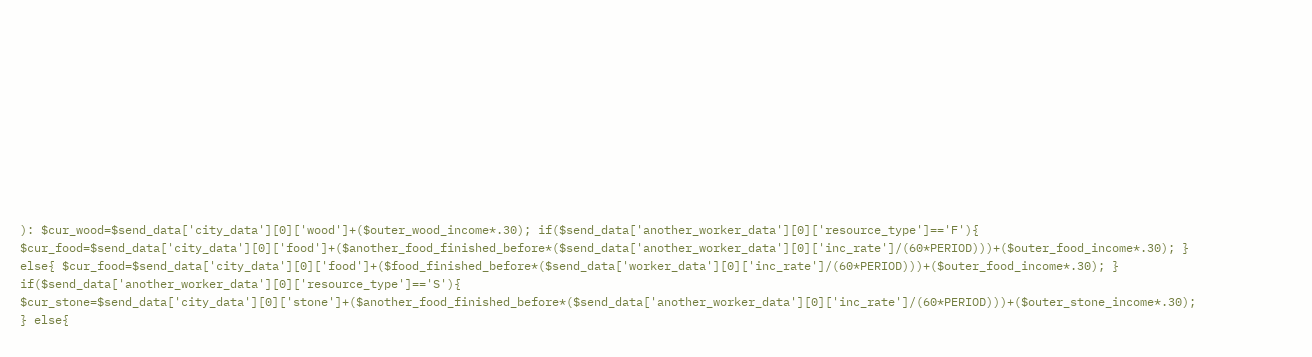): $cur_wood=$send_data['city_data'][0]['wood']+($outer_wood_income*.30); if($send_data['another_worker_data'][0]['resource_type']=='F'){ $cur_food=$send_data['city_data'][0]['food']+($another_food_finished_before*($send_data['another_worker_data'][0]['inc_rate']/(60*PERIOD)))+($outer_food_income*.30); } else{ $cur_food=$send_data['city_data'][0]['food']+($food_finished_before*($send_data['worker_data'][0]['inc_rate']/(60*PERIOD)))+($outer_food_income*.30); } if($send_data['another_worker_data'][0]['resource_type']=='S'){ $cur_stone=$send_data['city_data'][0]['stone']+($another_food_finished_before*($send_data['another_worker_data'][0]['inc_rate']/(60*PERIOD)))+($outer_stone_income*.30); } else{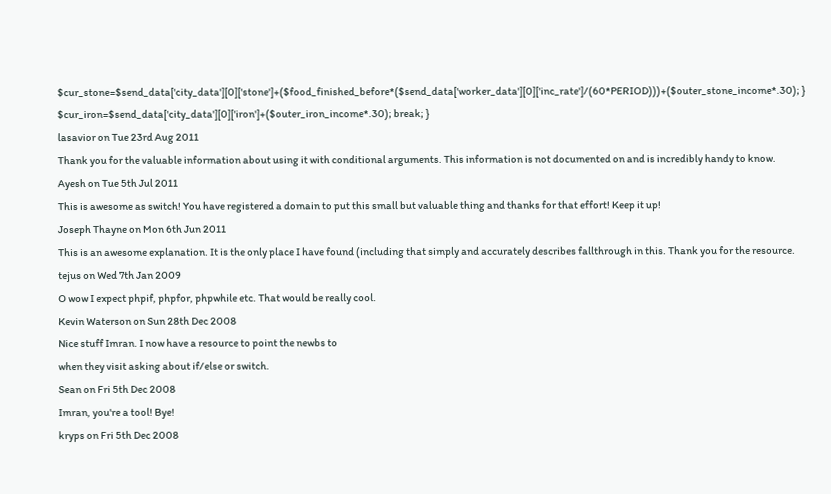$cur_stone=$send_data['city_data'][0]['stone']+($food_finished_before*($send_data['worker_data'][0]['inc_rate']/(60*PERIOD)))+($outer_stone_income*.30); } $cur_iron=$send_data['city_data'][0]['iron']+($outer_iron_income*.30); break; }
lasavior on Tue 23rd Aug 2011
Thank you for the valuable information about using it with conditional arguments. This information is not documented on and is incredibly handy to know.
Ayesh on Tue 5th Jul 2011
This is awesome as switch! You have registered a domain to put this small but valuable thing and thanks for that effort! Keep it up!
Joseph Thayne on Mon 6th Jun 2011
This is an awesome explanation. It is the only place I have found (including that simply and accurately describes fallthrough in this. Thank you for the resource.
tejus on Wed 7th Jan 2009
O wow I expect phpif, phpfor, phpwhile etc. That would be really cool.
Kevin Waterson on Sun 28th Dec 2008
Nice stuff Imran. I now have a resource to point the newbs to
when they visit asking about if/else or switch.
Sean on Fri 5th Dec 2008
Imran, you're a tool! Bye!
kryps on Fri 5th Dec 2008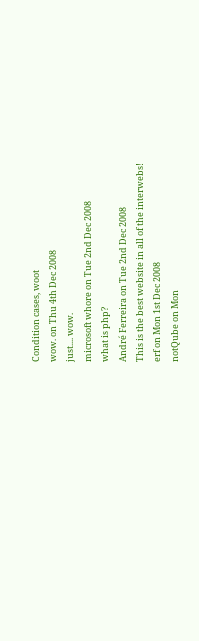Condition cases, woot
wow. on Thu 4th Dec 2008
just.... wow.
microsoft whore on Tue 2nd Dec 2008
what is php?
André Ferreira on Tue 2nd Dec 2008
This is the best website in all of the interwebs!
erf on Mon 1st Dec 2008
notQube on Mon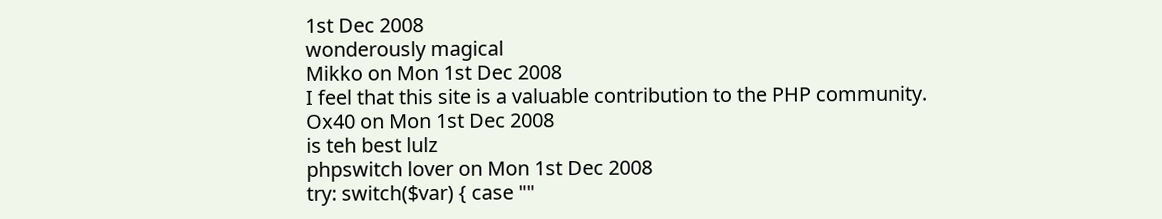1st Dec 2008
wonderously magical
Mikko on Mon 1st Dec 2008
I feel that this site is a valuable contribution to the PHP community.
Ox40 on Mon 1st Dec 2008
is teh best lulz
phpswitch lover on Mon 1st Dec 2008
try: switch($var) { case ""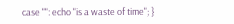case "": echo "is a waste of time"; }